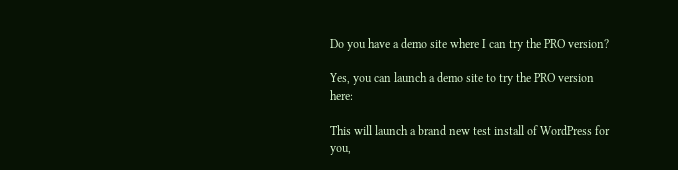Do you have a demo site where I can try the PRO version?

Yes, you can launch a demo site to try the PRO version here:

This will launch a brand new test install of WordPress for you,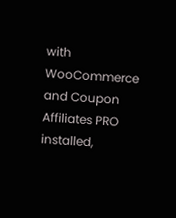with WooCommerce and Coupon Affiliates PRO installed,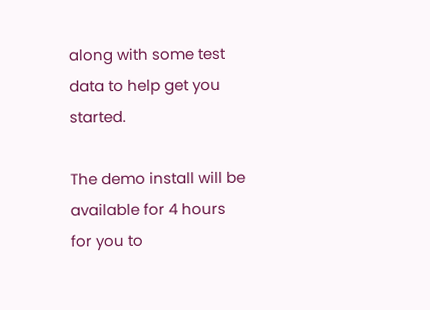along with some test data to help get you started.

The demo install will be available for 4 hours for you to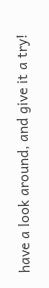have a look around, and give it a try!